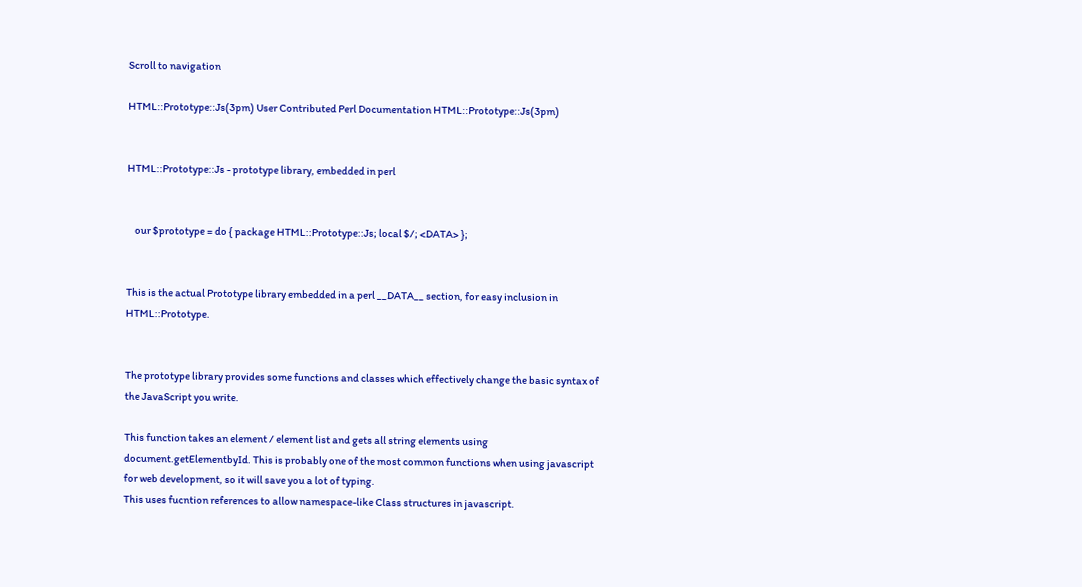Scroll to navigation

HTML::Prototype::Js(3pm) User Contributed Perl Documentation HTML::Prototype::Js(3pm)


HTML::Prototype::Js - prototype library, embedded in perl


    our $prototype = do { package HTML::Prototype::Js; local $/; <DATA> };


This is the actual Prototype library embedded in a perl __DATA__ section, for easy inclusion in HTML::Prototype.


The prototype library provides some functions and classes which effectively change the basic syntax of the JavaScript you write.

This function takes an element / element list and gets all string elements using document.getElementbyId. This is probably one of the most common functions when using javascript for web development, so it will save you a lot of typing.
This uses fucntion references to allow namespace-like Class structures in javascript.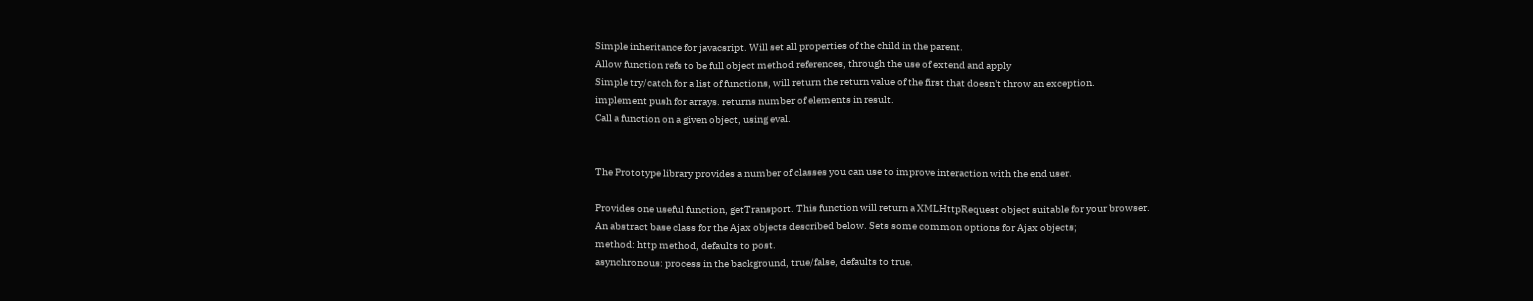Simple inheritance for javacsript. Will set all properties of the child in the parent.
Allow function refs to be full object method references, through the use of extend and apply
Simple try/catch for a list of functions, will return the return value of the first that doesn't throw an exception.
implement push for arrays. returns number of elements in result.
Call a function on a given object, using eval.


The Prototype library provides a number of classes you can use to improve interaction with the end user.

Provides one useful function, getTransport. This function will return a XMLHttpRequest object suitable for your browser.
An abstract base class for the Ajax objects described below. Sets some common options for Ajax objects;
method: http method, defaults to post.
asynchronous: process in the background, true/false, defaults to true.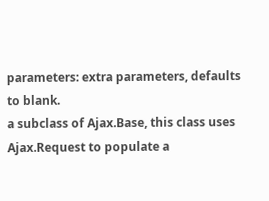parameters: extra parameters, defaults to blank.
a subclass of Ajax.Base, this class uses Ajax.Request to populate a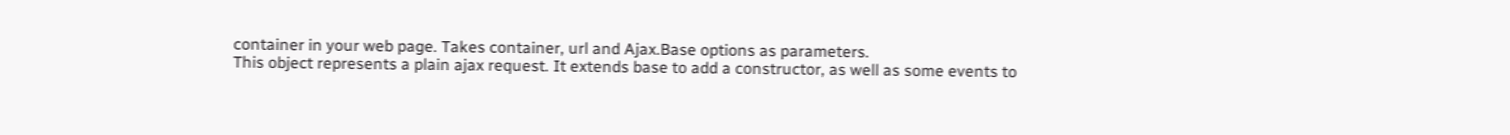container in your web page. Takes container, url and Ajax.Base options as parameters.
This object represents a plain ajax request. It extends base to add a constructor, as well as some events to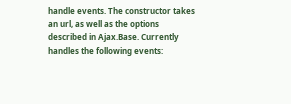handle events. The constructor takes an url, as well as the options described in Ajax.Base. Currently handles the following events: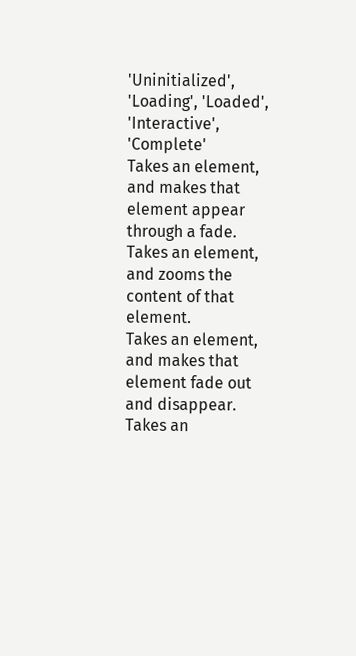'Uninitialized', 'Loading', 'Loaded', 'Interactive', 'Complete'
Takes an element, and makes that element appear through a fade.
Takes an element, and zooms the content of that element.
Takes an element, and makes that element fade out and disappear.
Takes an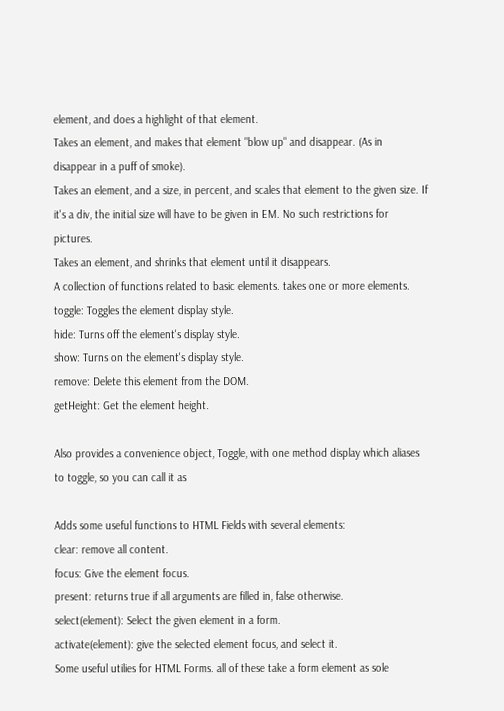element, and does a highlight of that element.
Takes an element, and makes that element "blow up" and disappear. (As in disappear in a puff of smoke).
Takes an element, and a size, in percent, and scales that element to the given size. If it's a div, the initial size will have to be given in EM. No such restrictions for pictures.
Takes an element, and shrinks that element until it disappears.
A collection of functions related to basic elements. takes one or more elements.
toggle: Toggles the element display style.
hide: Turns off the element's display style.
show: Turns on the element's display style.
remove: Delete this element from the DOM.
getHeight: Get the element height.

Also provides a convenience object, Toggle, with one method display which aliases to toggle, so you can call it as

Adds some useful functions to HTML Fields with several elements:
clear: remove all content.
focus: Give the element focus.
present: returns true if all arguments are filled in, false otherwise.
select(element): Select the given element in a form.
activate(element): give the selected element focus, and select it.
Some useful utilies for HTML Forms. all of these take a form element as sole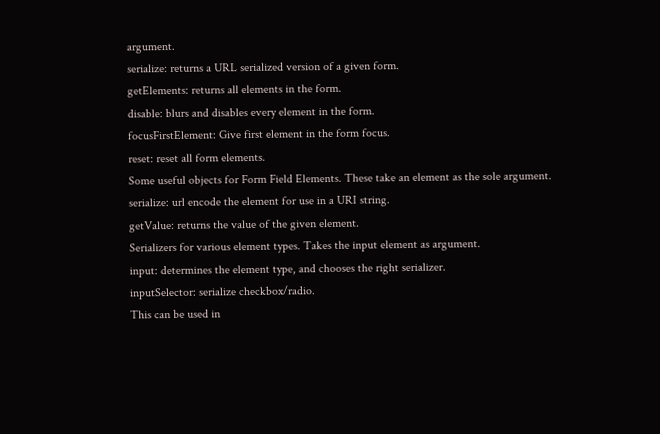argument.
serialize: returns a URL serialized version of a given form.
getElements: returns all elements in the form.
disable: blurs and disables every element in the form.
focusFirstElement: Give first element in the form focus.
reset: reset all form elements.
Some useful objects for Form Field Elements. These take an element as the sole argument.
serialize: url encode the element for use in a URI string.
getValue: returns the value of the given element.
Serializers for various element types. Takes the input element as argument.
input: determines the element type, and chooses the right serializer.
inputSelector: serialize checkbox/radio.
This can be used in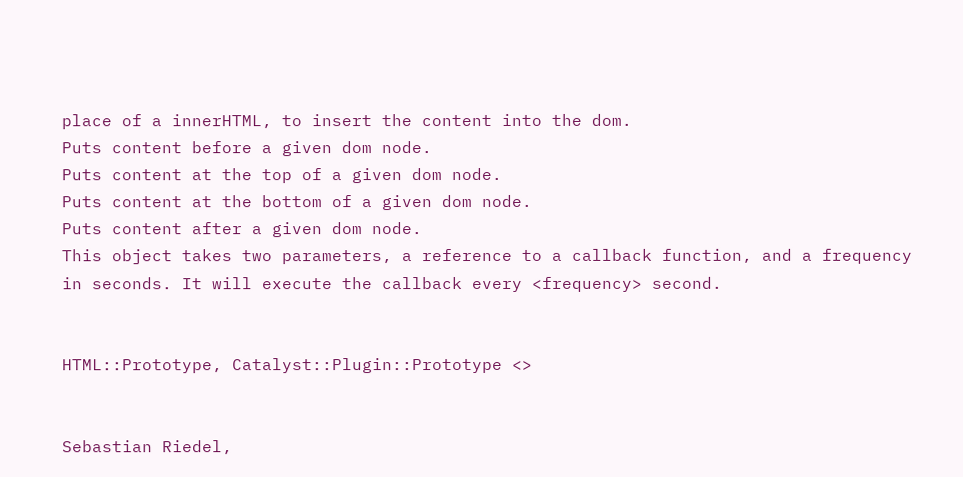place of a innerHTML, to insert the content into the dom.
Puts content before a given dom node.
Puts content at the top of a given dom node.
Puts content at the bottom of a given dom node.
Puts content after a given dom node.
This object takes two parameters, a reference to a callback function, and a frequency in seconds. It will execute the callback every <frequency> second.


HTML::Prototype, Catalyst::Plugin::Prototype <>


Sebastian Riedel,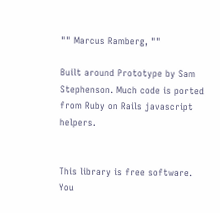"" Marcus Ramberg, ""

Built around Prototype by Sam Stephenson. Much code is ported from Ruby on Rails javascript helpers.


This library is free software. You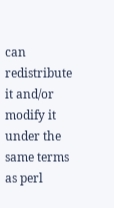can redistribute it and/or modify it under the same terms as perl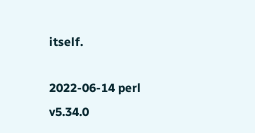itself.

2022-06-14 perl v5.34.0